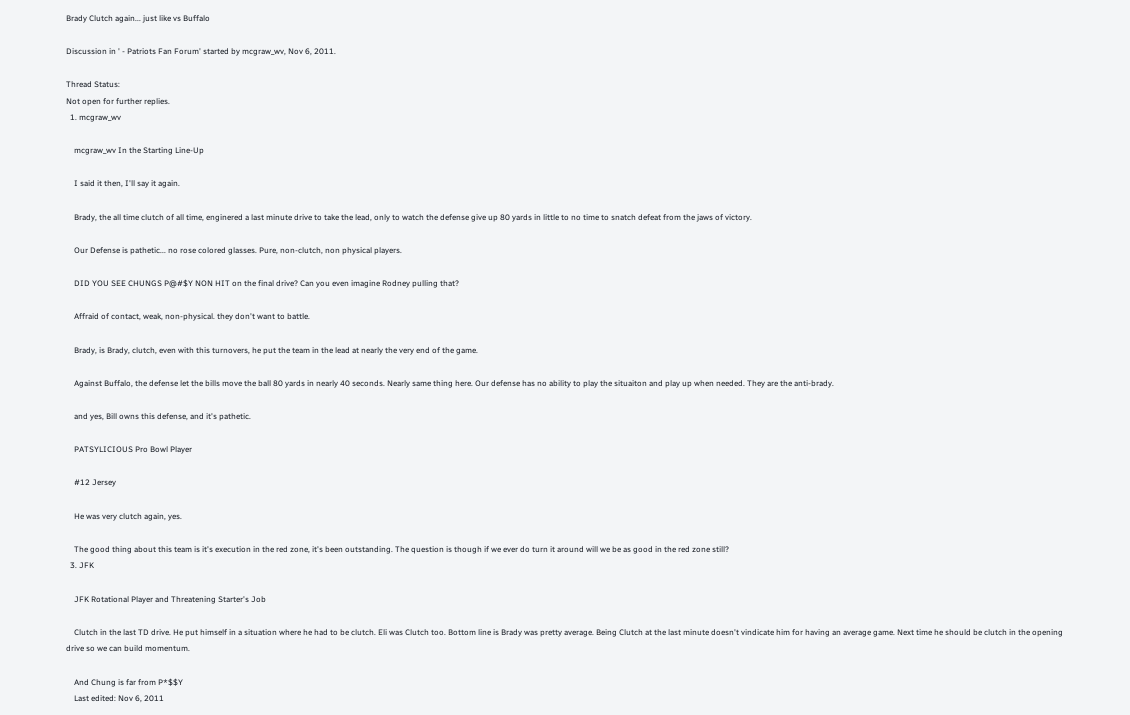Brady Clutch again... just like vs Buffalo

Discussion in ' - Patriots Fan Forum' started by mcgraw_wv, Nov 6, 2011.

Thread Status:
Not open for further replies.
  1. mcgraw_wv

    mcgraw_wv In the Starting Line-Up

    I said it then, I'll say it again.

    Brady, the all time clutch of all time, enginered a last minute drive to take the lead, only to watch the defense give up 80 yards in little to no time to snatch defeat from the jaws of victory.

    Our Defense is pathetic... no rose colored glasses. Pure, non-clutch, non physical players.

    DID YOU SEE CHUNGS P@#$Y NON HIT on the final drive? Can you even imagine Rodney pulling that?

    Affraid of contact, weak, non-physical. they don't want to battle.

    Brady, is Brady, clutch, even with this turnovers, he put the team in the lead at nearly the very end of the game.

    Against Buffalo, the defense let the bills move the ball 80 yards in nearly 40 seconds. Nearly same thing here. Our defense has no ability to play the situaiton and play up when needed. They are the anti-brady.

    and yes, Bill owns this defense, and it's pathetic.

    PATSYLICIOUS Pro Bowl Player

    #12 Jersey

    He was very clutch again, yes.

    The good thing about this team is it's execution in the red zone, it's been outstanding. The question is though if we ever do turn it around will we be as good in the red zone still?
  3. JFK

    JFK Rotational Player and Threatening Starter's Job

    Clutch in the last TD drive. He put himself in a situation where he had to be clutch. Eli was Clutch too. Bottom line is Brady was pretty average. Being Clutch at the last minute doesn't vindicate him for having an average game. Next time he should be clutch in the opening drive so we can build momentum.

    And Chung is far from P*$$Y
    Last edited: Nov 6, 2011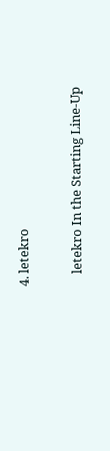4. letekro

    letekro In the Starting Line-Up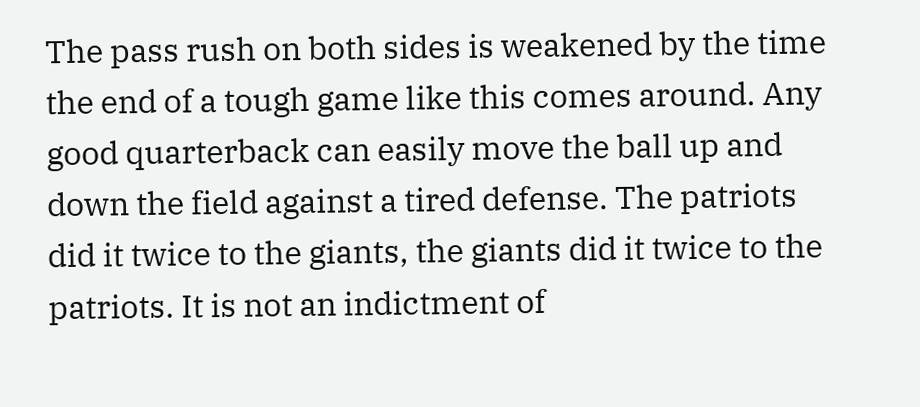The pass rush on both sides is weakened by the time the end of a tough game like this comes around. Any good quarterback can easily move the ball up and down the field against a tired defense. The patriots did it twice to the giants, the giants did it twice to the patriots. It is not an indictment of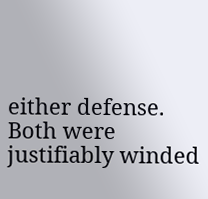either defense. Both were justifiably winded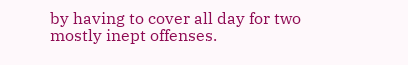by having to cover all day for two mostly inept offenses.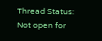Thread Status:
Not open for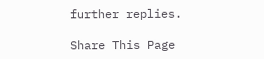further replies.

Share This Page